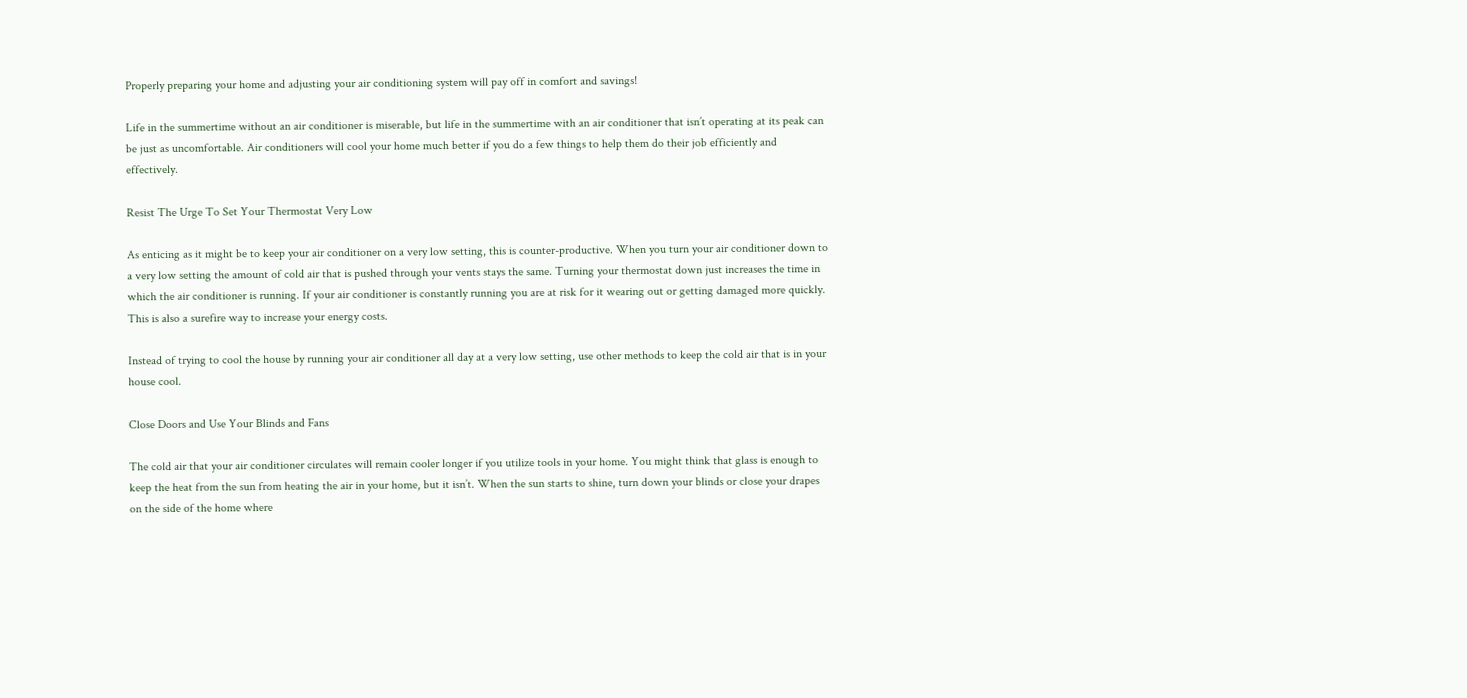Properly preparing your home and adjusting your air conditioning system will pay off in comfort and savings!

Life in the summertime without an air conditioner is miserable, but life in the summertime with an air conditioner that isn’t operating at its peak can be just as uncomfortable. Air conditioners will cool your home much better if you do a few things to help them do their job efficiently and effectively.

Resist The Urge To Set Your Thermostat Very Low

As enticing as it might be to keep your air conditioner on a very low setting, this is counter-productive. When you turn your air conditioner down to a very low setting the amount of cold air that is pushed through your vents stays the same. Turning your thermostat down just increases the time in which the air conditioner is running. If your air conditioner is constantly running you are at risk for it wearing out or getting damaged more quickly. This is also a surefire way to increase your energy costs.

Instead of trying to cool the house by running your air conditioner all day at a very low setting, use other methods to keep the cold air that is in your house cool.

Close Doors and Use Your Blinds and Fans

The cold air that your air conditioner circulates will remain cooler longer if you utilize tools in your home. You might think that glass is enough to keep the heat from the sun from heating the air in your home, but it isn’t. When the sun starts to shine, turn down your blinds or close your drapes on the side of the home where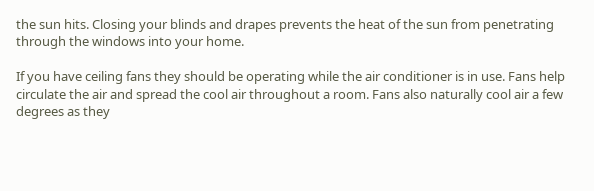the sun hits. Closing your blinds and drapes prevents the heat of the sun from penetrating through the windows into your home.

If you have ceiling fans they should be operating while the air conditioner is in use. Fans help circulate the air and spread the cool air throughout a room. Fans also naturally cool air a few degrees as they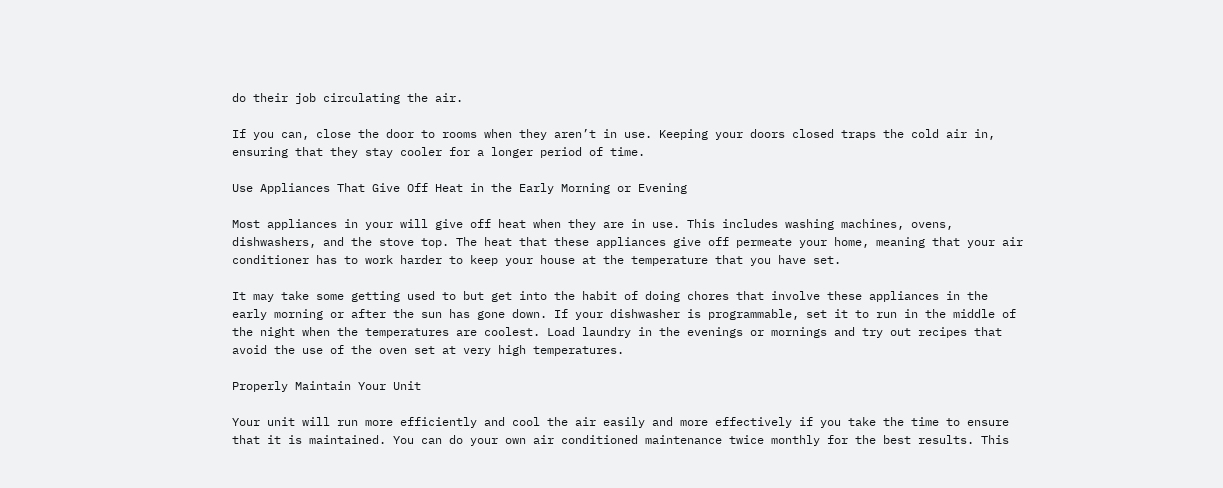do their job circulating the air.

If you can, close the door to rooms when they aren’t in use. Keeping your doors closed traps the cold air in, ensuring that they stay cooler for a longer period of time.

Use Appliances That Give Off Heat in the Early Morning or Evening

Most appliances in your will give off heat when they are in use. This includes washing machines, ovens, dishwashers, and the stove top. The heat that these appliances give off permeate your home, meaning that your air conditioner has to work harder to keep your house at the temperature that you have set.

It may take some getting used to but get into the habit of doing chores that involve these appliances in the early morning or after the sun has gone down. If your dishwasher is programmable, set it to run in the middle of the night when the temperatures are coolest. Load laundry in the evenings or mornings and try out recipes that avoid the use of the oven set at very high temperatures.

Properly Maintain Your Unit

Your unit will run more efficiently and cool the air easily and more effectively if you take the time to ensure that it is maintained. You can do your own air conditioned maintenance twice monthly for the best results. This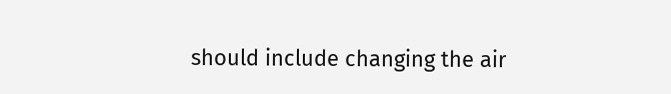should include changing the air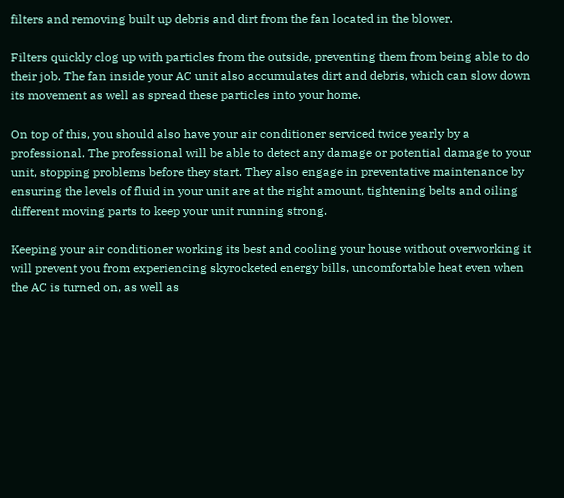filters and removing built up debris and dirt from the fan located in the blower.

Filters quickly clog up with particles from the outside, preventing them from being able to do their job. The fan inside your AC unit also accumulates dirt and debris, which can slow down its movement as well as spread these particles into your home.

On top of this, you should also have your air conditioner serviced twice yearly by a professional. The professional will be able to detect any damage or potential damage to your unit, stopping problems before they start. They also engage in preventative maintenance by ensuring the levels of fluid in your unit are at the right amount, tightening belts and oiling different moving parts to keep your unit running strong.

Keeping your air conditioner working its best and cooling your house without overworking it will prevent you from experiencing skyrocketed energy bills, uncomfortable heat even when the AC is turned on, as well as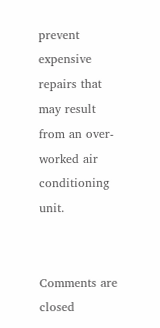prevent expensive repairs that may result from an over-worked air conditioning unit.


Comments are closed